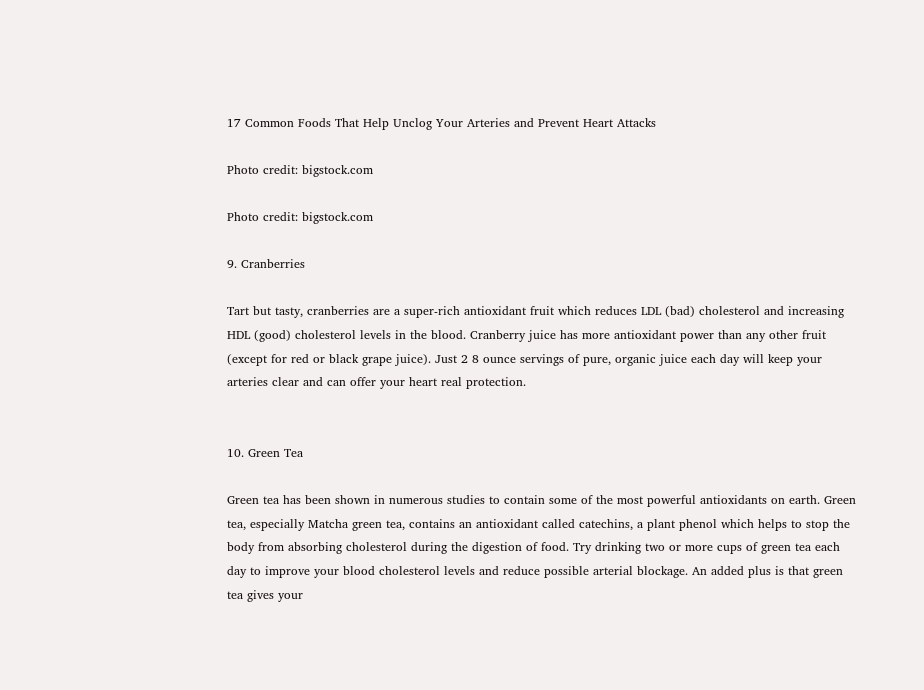17 Common Foods That Help Unclog Your Arteries and Prevent Heart Attacks

Photo credit: bigstock.com

Photo credit: bigstock.com

9. Cranberries

Tart but tasty, cranberries are a super-rich antioxidant fruit which reduces LDL (bad) cholesterol and increasing HDL (good) cholesterol levels in the blood. Cranberry juice has more antioxidant power than any other fruit (except for red or black grape juice). Just 2 8 ounce servings of pure, organic juice each day will keep your arteries clear and can offer your heart real protection.


10. Green Tea

Green tea has been shown in numerous studies to contain some of the most powerful antioxidants on earth. Green tea, especially Matcha green tea, contains an antioxidant called catechins, a plant phenol which helps to stop the body from absorbing cholesterol during the digestion of food. Try drinking two or more cups of green tea each day to improve your blood cholesterol levels and reduce possible arterial blockage. An added plus is that green tea gives your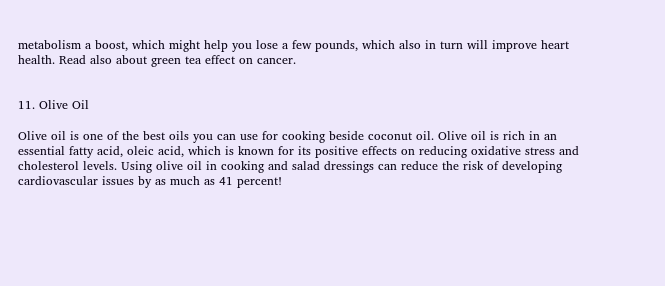metabolism a boost, which might help you lose a few pounds, which also in turn will improve heart health. Read also about green tea effect on cancer.


11. Olive Oil

Olive oil is one of the best oils you can use for cooking beside coconut oil. Olive oil is rich in an essential fatty acid, oleic acid, which is known for its positive effects on reducing oxidative stress and cholesterol levels. Using olive oil in cooking and salad dressings can reduce the risk of developing cardiovascular issues by as much as 41 percent!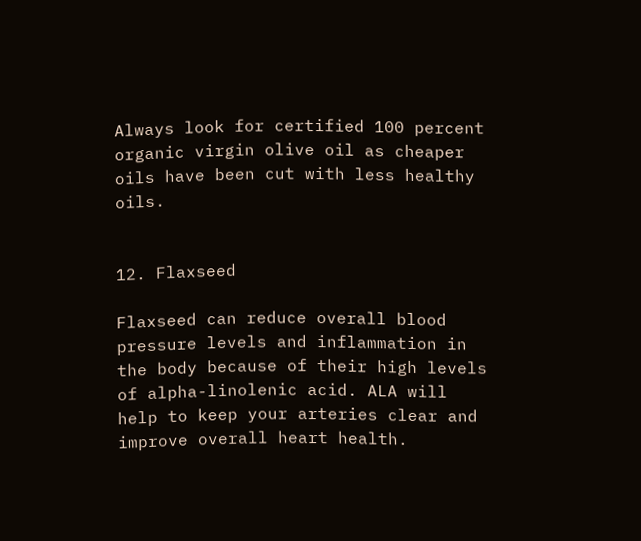Always look for certified 100 percent organic virgin olive oil as cheaper oils have been cut with less healthy oils.


12. Flaxseed

Flaxseed can reduce overall blood pressure levels and inflammation in the body because of their high levels of alpha-linolenic acid. ALA will help to keep your arteries clear and improve overall heart health.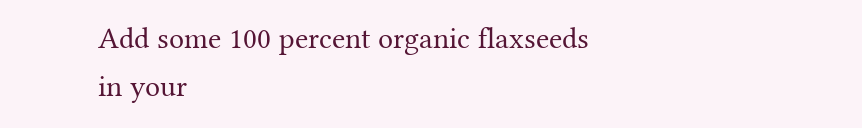Add some 100 percent organic flaxseeds in your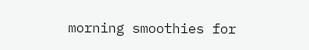morning smoothies for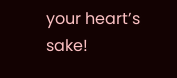your heart’s sake!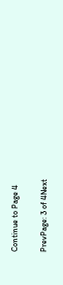Continue to Page 4

PrevPage: 3 of 4Next